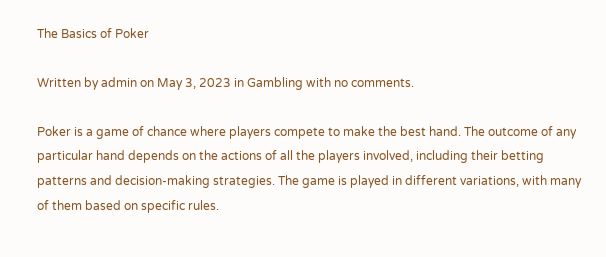The Basics of Poker

Written by admin on May 3, 2023 in Gambling with no comments.

Poker is a game of chance where players compete to make the best hand. The outcome of any particular hand depends on the actions of all the players involved, including their betting patterns and decision-making strategies. The game is played in different variations, with many of them based on specific rules.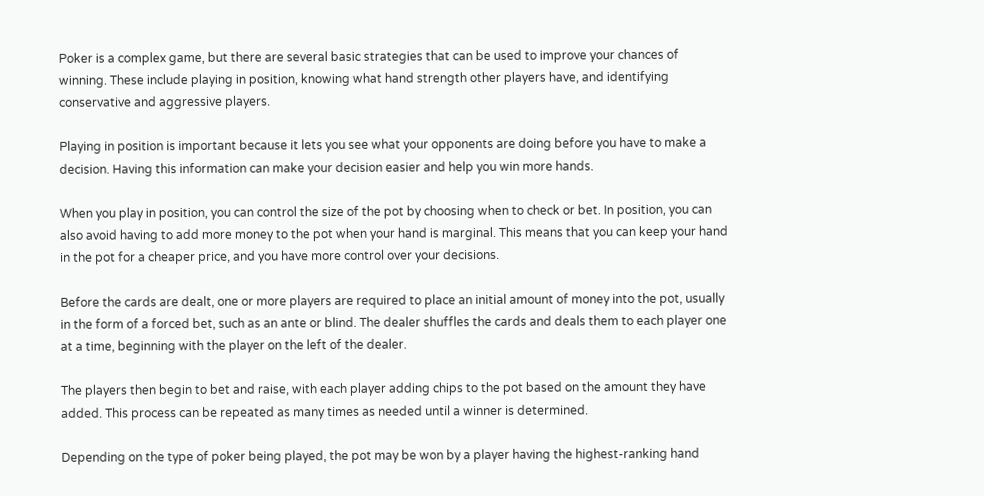Poker is a complex game, but there are several basic strategies that can be used to improve your chances of winning. These include playing in position, knowing what hand strength other players have, and identifying conservative and aggressive players.

Playing in position is important because it lets you see what your opponents are doing before you have to make a decision. Having this information can make your decision easier and help you win more hands.

When you play in position, you can control the size of the pot by choosing when to check or bet. In position, you can also avoid having to add more money to the pot when your hand is marginal. This means that you can keep your hand in the pot for a cheaper price, and you have more control over your decisions.

Before the cards are dealt, one or more players are required to place an initial amount of money into the pot, usually in the form of a forced bet, such as an ante or blind. The dealer shuffles the cards and deals them to each player one at a time, beginning with the player on the left of the dealer.

The players then begin to bet and raise, with each player adding chips to the pot based on the amount they have added. This process can be repeated as many times as needed until a winner is determined.

Depending on the type of poker being played, the pot may be won by a player having the highest-ranking hand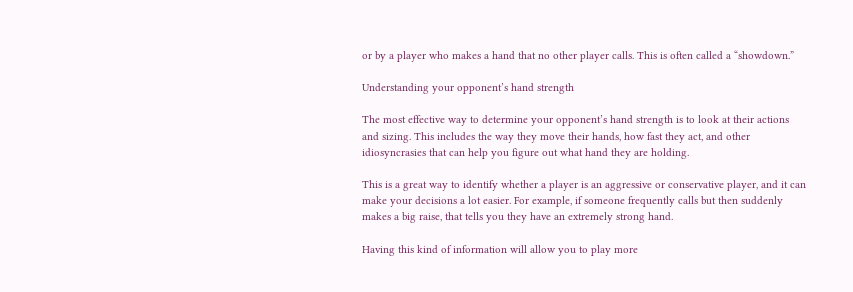or by a player who makes a hand that no other player calls. This is often called a “showdown.”

Understanding your opponent’s hand strength

The most effective way to determine your opponent’s hand strength is to look at their actions and sizing. This includes the way they move their hands, how fast they act, and other idiosyncrasies that can help you figure out what hand they are holding.

This is a great way to identify whether a player is an aggressive or conservative player, and it can make your decisions a lot easier. For example, if someone frequently calls but then suddenly makes a big raise, that tells you they have an extremely strong hand.

Having this kind of information will allow you to play more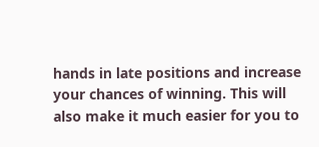hands in late positions and increase your chances of winning. This will also make it much easier for you to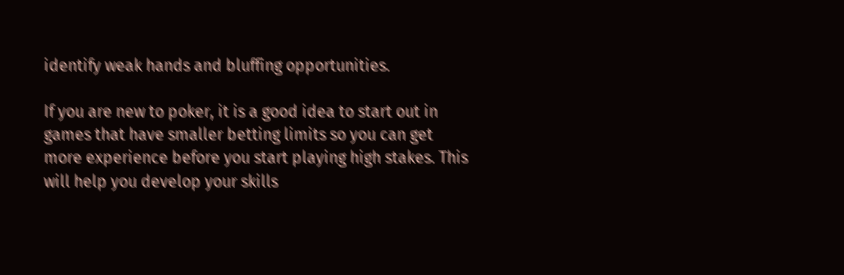identify weak hands and bluffing opportunities.

If you are new to poker, it is a good idea to start out in games that have smaller betting limits so you can get more experience before you start playing high stakes. This will help you develop your skills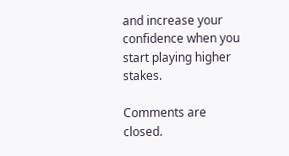and increase your confidence when you start playing higher stakes.

Comments are closed.